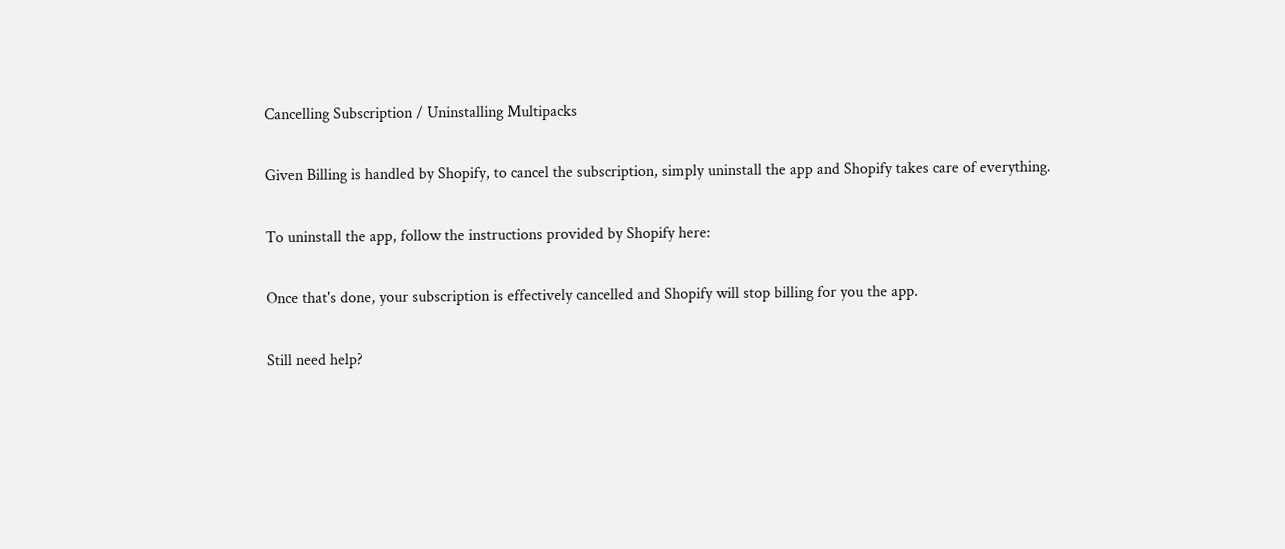Cancelling Subscription / Uninstalling Multipacks

Given Billing is handled by Shopify, to cancel the subscription, simply uninstall the app and Shopify takes care of everything.

To uninstall the app, follow the instructions provided by Shopify here:

Once that's done, your subscription is effectively cancelled and Shopify will stop billing for you the app.

Still need help?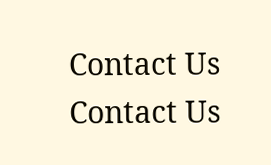Contact Us Contact Us